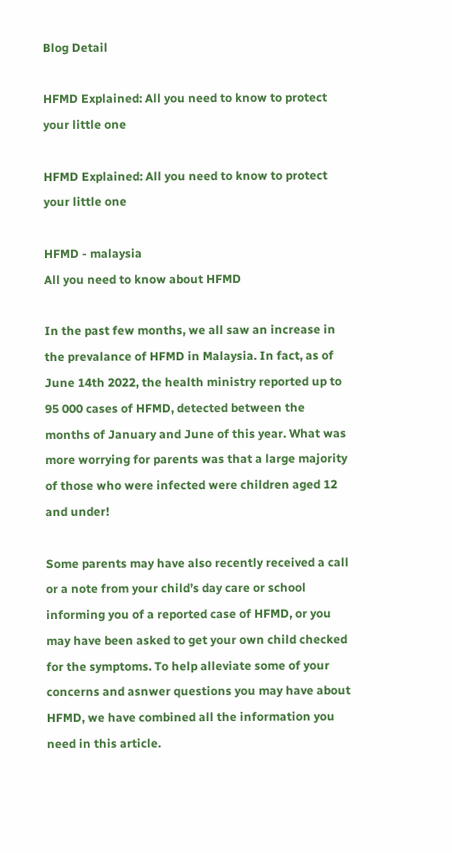Blog Detail

HFMD Explained: All you need to know to protect your little one

HFMD Explained: All you need to know to protect your little one

HFMD - malaysia
All you need to know about HFMD

In the past few months, we all saw an increase in the prevalance of HFMD in Malaysia. In fact, as of June 14th 2022, the health ministry reported up to 95 000 cases of HFMD, detected between the months of January and June of this year. What was more worrying for parents was that a large majority of those who were infected were children aged 12 and under!

Some parents may have also recently received a call or a note from your child’s day care or school informing you of a reported case of HFMD, or you may have been asked to get your own child checked for the symptoms. To help alleviate some of your concerns and asnwer questions you may have about HFMD, we have combined all the information you need in this article.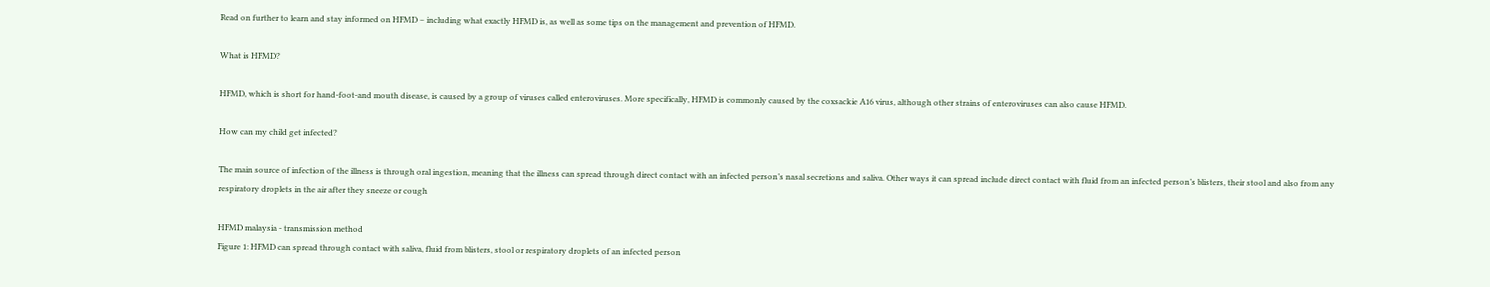Read on further to learn and stay informed on HFMD – including what exactly HFMD is, as well as some tips on the management and prevention of HFMD.

What is HFMD?

HFMD, which is short for hand-foot-and mouth disease, is caused by a group of viruses called enteroviruses. More specifically, HFMD is commonly caused by the coxsackie A16 virus, although other strains of enteroviruses can also cause HFMD.

How can my child get infected?

The main source of infection of the illness is through oral ingestion, meaning that the illness can spread through direct contact with an infected person’s nasal secretions and saliva. Other ways it can spread include direct contact with fluid from an infected person’s blisters, their stool and also from any respiratory droplets in the air after they sneeze or cough

HFMD malaysia - transmission method
Figure 1: HFMD can spread through contact with saliva, fluid from blisters, stool or respiratory droplets of an infected person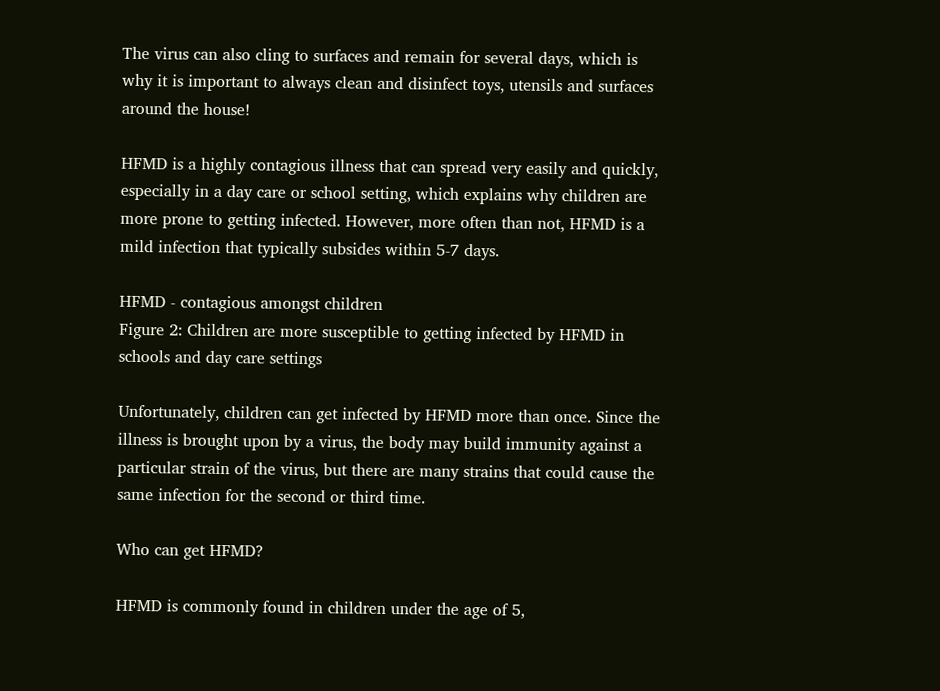The virus can also cling to surfaces and remain for several days, which is why it is important to always clean and disinfect toys, utensils and surfaces around the house!

HFMD is a highly contagious illness that can spread very easily and quickly, especially in a day care or school setting, which explains why children are more prone to getting infected. However, more often than not, HFMD is a mild infection that typically subsides within 5-7 days.

HFMD - contagious amongst children
Figure 2: Children are more susceptible to getting infected by HFMD in schools and day care settings

Unfortunately, children can get infected by HFMD more than once. Since the illness is brought upon by a virus, the body may build immunity against a particular strain of the virus, but there are many strains that could cause the same infection for the second or third time.

Who can get HFMD?

HFMD is commonly found in children under the age of 5,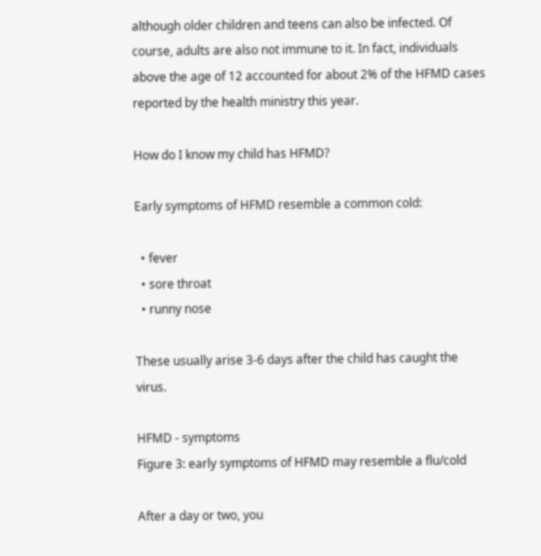although older children and teens can also be infected. Of course, adults are also not immune to it. In fact, individuals above the age of 12 accounted for about 2% of the HFMD cases reported by the health ministry this year.

How do I know my child has HFMD?

Early symptoms of HFMD resemble a common cold:

  • fever
  • sore throat
  • runny nose

These usually arise 3-6 days after the child has caught the virus.

HFMD - symptoms
Figure 3: early symptoms of HFMD may resemble a flu/cold

After a day or two, you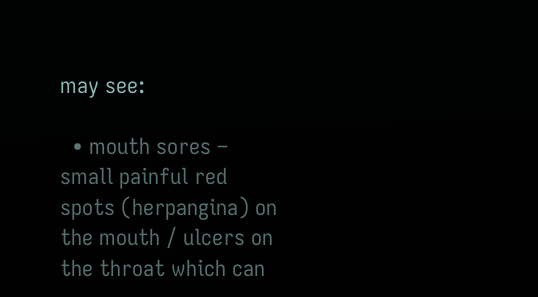may see:

  • mouth sores – small painful red spots (herpangina) on the mouth / ulcers on the throat which can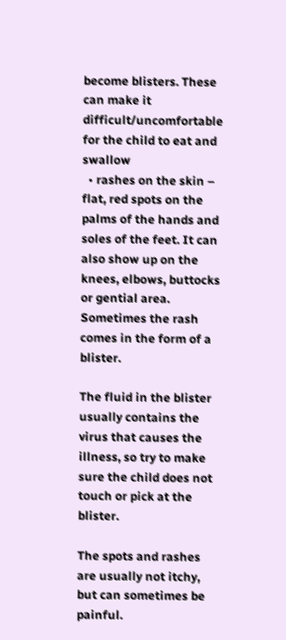become blisters. These can make it difficult/uncomfortable for the child to eat and swallow
  • rashes on the skin – flat, red spots on the palms of the hands and soles of the feet. It can also show up on the knees, elbows, buttocks or gential area. Sometimes the rash comes in the form of a blister.

The fluid in the blister usually contains the virus that causes the illness, so try to make sure the child does not touch or pick at the blister.

The spots and rashes are usually not itchy, but can sometimes be painful.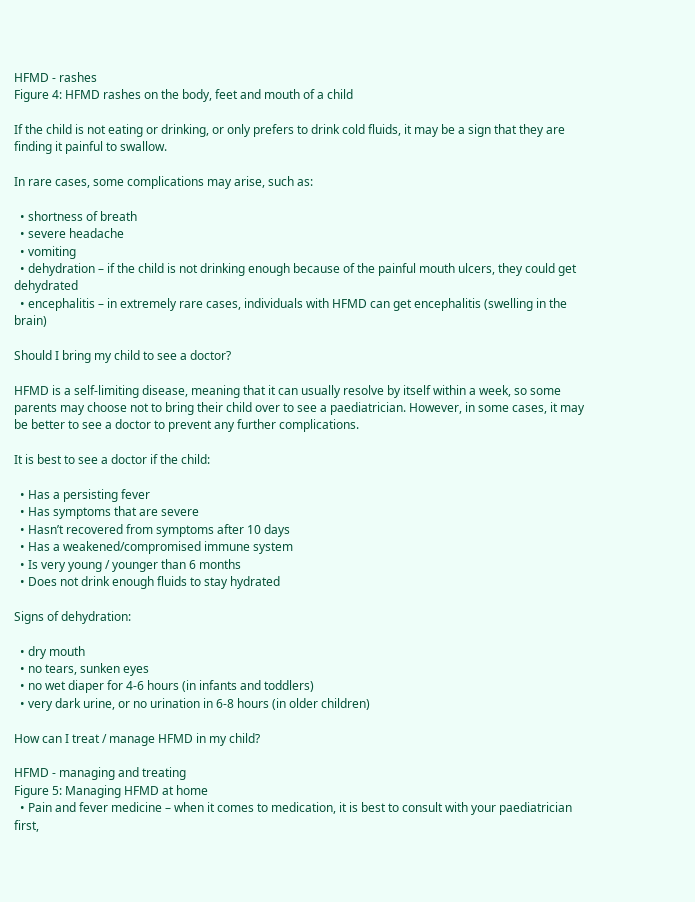HFMD - rashes
Figure 4: HFMD rashes on the body, feet and mouth of a child

If the child is not eating or drinking, or only prefers to drink cold fluids, it may be a sign that they are finding it painful to swallow.

In rare cases, some complications may arise, such as:

  • shortness of breath
  • severe headache
  • vomiting
  • dehydration – if the child is not drinking enough because of the painful mouth ulcers, they could get dehydrated
  • encephalitis – in extremely rare cases, individuals with HFMD can get encephalitis (swelling in the brain)

Should I bring my child to see a doctor?

HFMD is a self-limiting disease, meaning that it can usually resolve by itself within a week, so some parents may choose not to bring their child over to see a paediatrician. However, in some cases, it may be better to see a doctor to prevent any further complications.

It is best to see a doctor if the child:

  • Has a persisting fever
  • Has symptoms that are severe
  • Hasn’t recovered from symptoms after 10 days
  • Has a weakened/compromised immune system
  • Is very young / younger than 6 months
  • Does not drink enough fluids to stay hydrated

Signs of dehydration:

  • dry mouth
  • no tears, sunken eyes
  • no wet diaper for 4-6 hours (in infants and toddlers)
  • very dark urine, or no urination in 6-8 hours (in older children)

How can I treat / manage HFMD in my child?

HFMD - managing and treating
Figure 5: Managing HFMD at home
  • Pain and fever medicine – when it comes to medication, it is best to consult with your paediatrician first,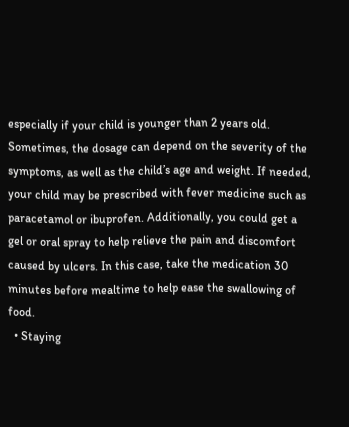especially if your child is younger than 2 years old. Sometimes, the dosage can depend on the severity of the symptoms, as well as the child’s age and weight. If needed, your child may be prescribed with fever medicine such as paracetamol or ibuprofen. Additionally, you could get a gel or oral spray to help relieve the pain and discomfort caused by ulcers. In this case, take the medication 30 minutes before mealtime to help ease the swallowing of food.
  • Staying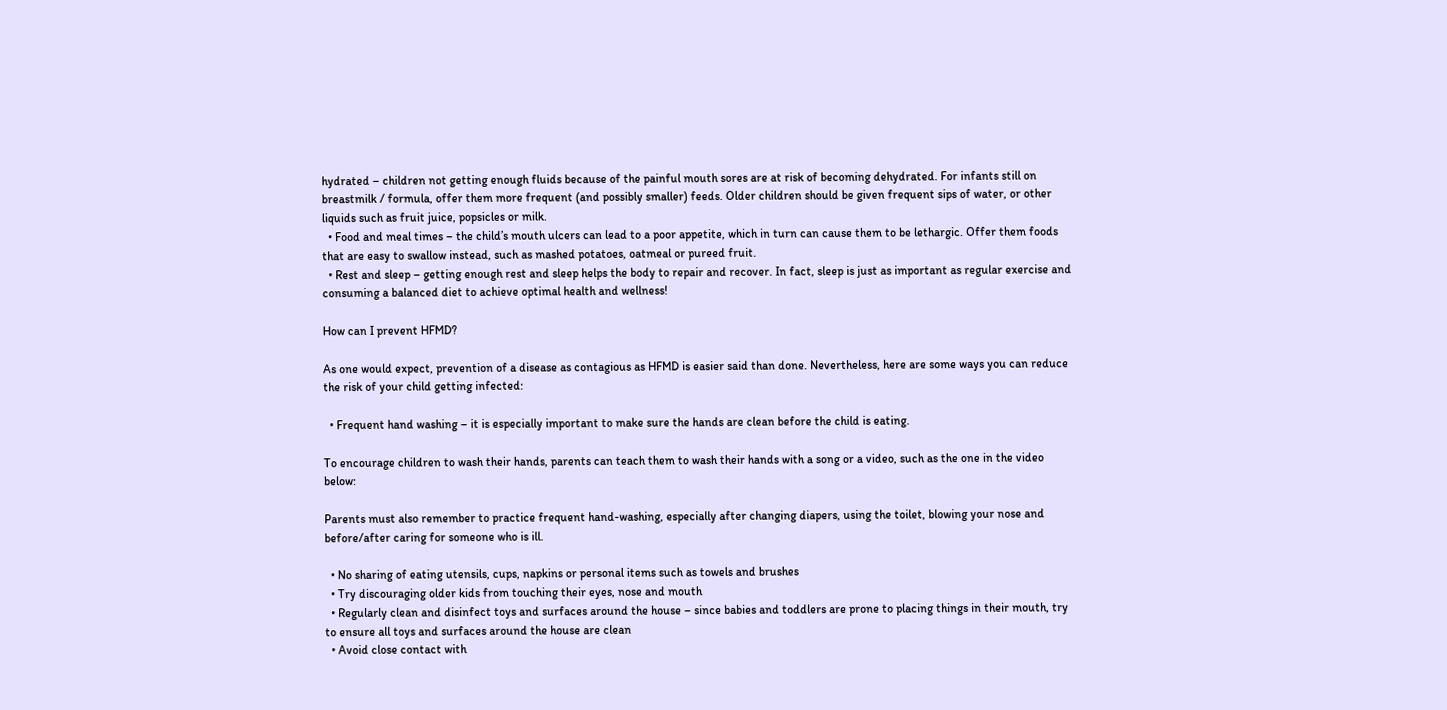hydrated – children not getting enough fluids because of the painful mouth sores are at risk of becoming dehydrated. For infants still on breastmilk / formula, offer them more frequent (and possibly smaller) feeds. Older children should be given frequent sips of water, or other liquids such as fruit juice, popsicles or milk.
  • Food and meal times – the child’s mouth ulcers can lead to a poor appetite, which in turn can cause them to be lethargic. Offer them foods that are easy to swallow instead, such as mashed potatoes, oatmeal or pureed fruit.
  • Rest and sleep – getting enough rest and sleep helps the body to repair and recover. In fact, sleep is just as important as regular exercise and consuming a balanced diet to achieve optimal health and wellness!

How can I prevent HFMD?

As one would expect, prevention of a disease as contagious as HFMD is easier said than done. Nevertheless, here are some ways you can reduce the risk of your child getting infected:

  • Frequent hand washing – it is especially important to make sure the hands are clean before the child is eating.

To encourage children to wash their hands, parents can teach them to wash their hands with a song or a video, such as the one in the video below:

Parents must also remember to practice frequent hand-washing, especially after changing diapers, using the toilet, blowing your nose and before/after caring for someone who is ill.

  • No sharing of eating utensils, cups, napkins or personal items such as towels and brushes
  • Try discouraging older kids from touching their eyes, nose and mouth
  • Regularly clean and disinfect toys and surfaces around the house – since babies and toddlers are prone to placing things in their mouth, try to ensure all toys and surfaces around the house are clean
  • Avoid close contact with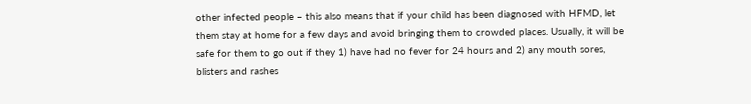other infected people – this also means that if your child has been diagnosed with HFMD, let them stay at home for a few days and avoid bringing them to crowded places. Usually, it will be safe for them to go out if they 1) have had no fever for 24 hours and 2) any mouth sores, blisters and rashes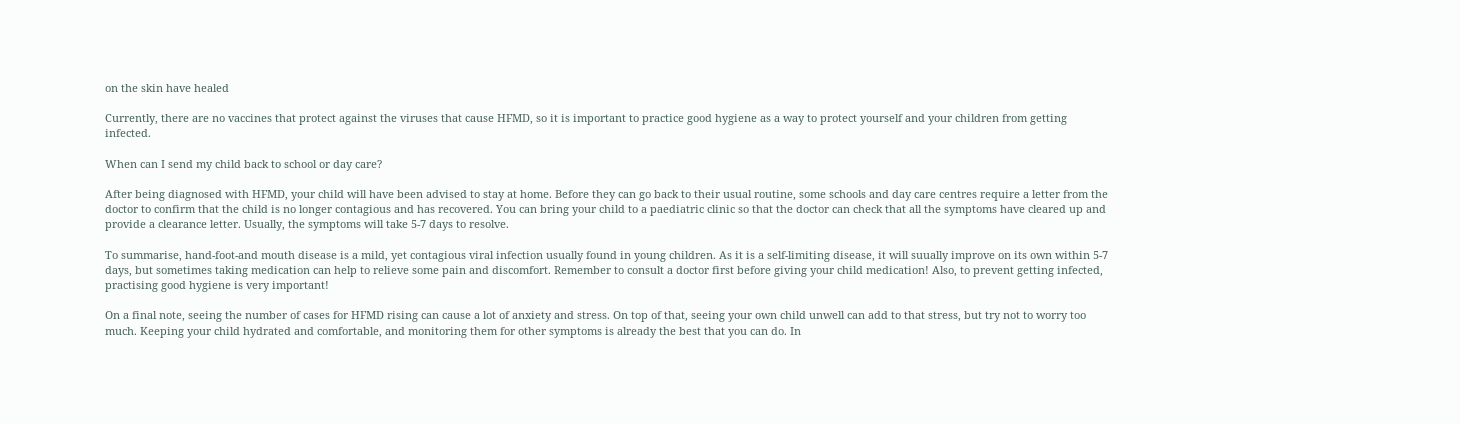on the skin have healed

Currently, there are no vaccines that protect against the viruses that cause HFMD, so it is important to practice good hygiene as a way to protect yourself and your children from getting infected.

When can I send my child back to school or day care?

After being diagnosed with HFMD, your child will have been advised to stay at home. Before they can go back to their usual routine, some schools and day care centres require a letter from the doctor to confirm that the child is no longer contagious and has recovered. You can bring your child to a paediatric clinic so that the doctor can check that all the symptoms have cleared up and provide a clearance letter. Usually, the symptoms will take 5-7 days to resolve.

To summarise, hand-foot-and mouth disease is a mild, yet contagious viral infection usually found in young children. As it is a self-limiting disease, it will suually improve on its own within 5-7 days, but sometimes taking medication can help to relieve some pain and discomfort. Remember to consult a doctor first before giving your child medication! Also, to prevent getting infected, practising good hygiene is very important!

On a final note, seeing the number of cases for HFMD rising can cause a lot of anxiety and stress. On top of that, seeing your own child unwell can add to that stress, but try not to worry too much. Keeping your child hydrated and comfortable, and monitoring them for other symptoms is already the best that you can do. In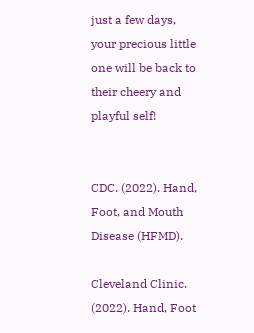just a few days, your precious little one will be back to their cheery and playful self!


CDC. (2022). Hand, Foot, and Mouth Disease (HFMD).

Cleveland Clinic. (2022). Hand, Foot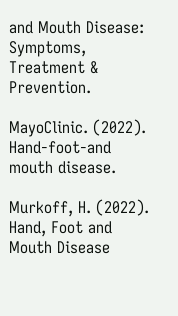and Mouth Disease: Symptoms, Treatment & Prevention.

MayoClinic. (2022). Hand-foot-and mouth disease.

Murkoff, H. (2022). Hand, Foot and Mouth Disease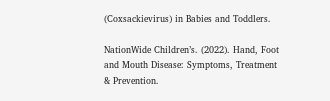(Coxsackievirus) in Babies and Toddlers.

NationWide Children’s. (2022). Hand, Foot and Mouth Disease: Symptoms, Treatment & Prevention.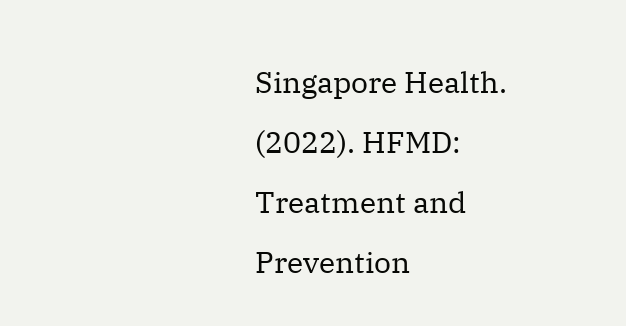Singapore Health. (2022). HFMD: Treatment and Prevention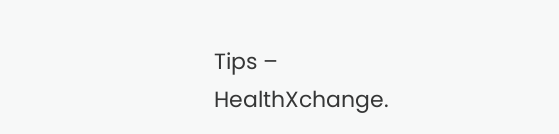Tips – HealthXchange.